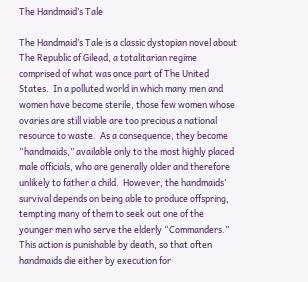The Handmaid’s Tale

The Handmaid’s Tale is a classic dystopian novel about The Republic of Gilead, a totalitarian regime comprised of what was once part of The United States.  In a polluted world in which many men and women have become sterile, those few women whose ovaries are still viable are too precious a national resource to waste.  As a consequence, they become “handmaids,” available only to the most highly placed male officials, who are generally older and therefore unlikely to father a child.  However, the handmaids’ survival depends on being able to produce offspring, tempting many of them to seek out one of the younger men who serve the elderly “Commanders.”  This action is punishable by death, so that often handmaids die either by execution for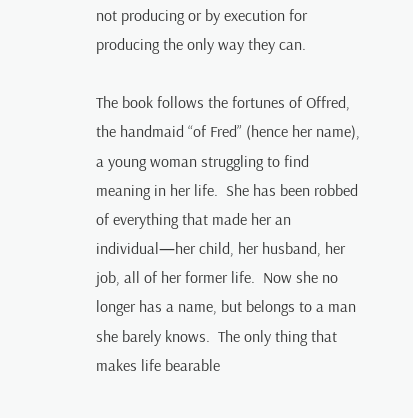not producing or by execution for producing the only way they can.

The book follows the fortunes of Offred, the handmaid “of Fred” (hence her name), a young woman struggling to find meaning in her life.  She has been robbed of everything that made her an individual—her child, her husband, her job, all of her former life.  Now she no longer has a name, but belongs to a man she barely knows.  The only thing that makes life bearable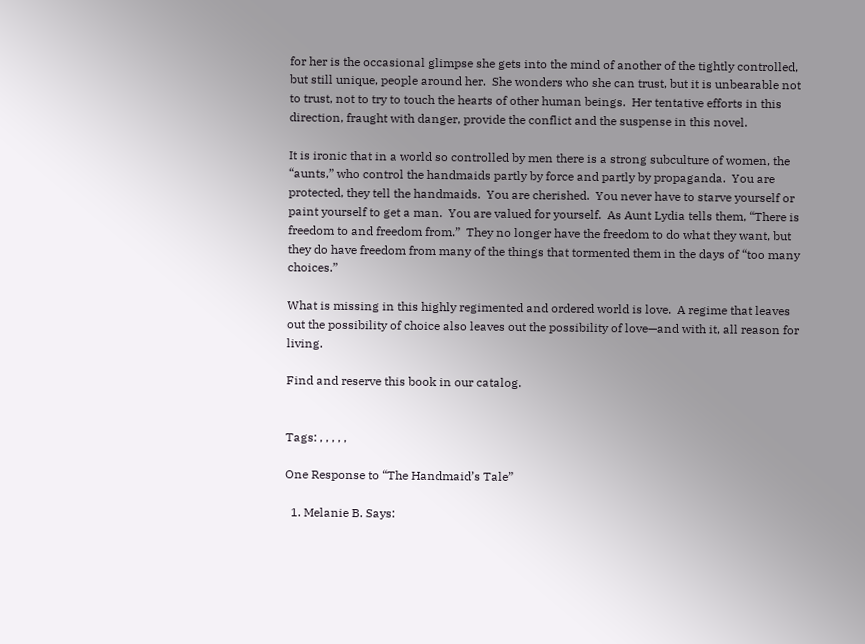for her is the occasional glimpse she gets into the mind of another of the tightly controlled, but still unique, people around her.  She wonders who she can trust, but it is unbearable not to trust, not to try to touch the hearts of other human beings.  Her tentative efforts in this direction, fraught with danger, provide the conflict and the suspense in this novel.

It is ironic that in a world so controlled by men there is a strong subculture of women, the “aunts,” who control the handmaids partly by force and partly by propaganda.  You are protected, they tell the handmaids.  You are cherished.  You never have to starve yourself or paint yourself to get a man.  You are valued for yourself.  As Aunt Lydia tells them, “There is freedom to and freedom from.”  They no longer have the freedom to do what they want, but they do have freedom from many of the things that tormented them in the days of “too many choices.”

What is missing in this highly regimented and ordered world is love.  A regime that leaves out the possibility of choice also leaves out the possibility of love—and with it, all reason for living.

Find and reserve this book in our catalog.


Tags: , , , , ,

One Response to “The Handmaid’s Tale”

  1. Melanie B. Says: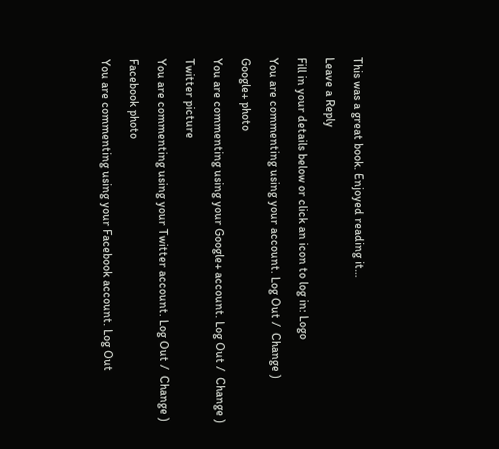This was a great book. Enjoyed reading it…

Leave a Reply

Fill in your details below or click an icon to log in: Logo

You are commenting using your account. Log Out /  Change )

Google+ photo

You are commenting using your Google+ account. Log Out /  Change )

Twitter picture

You are commenting using your Twitter account. Log Out /  Change )

Facebook photo

You are commenting using your Facebook account. Log Out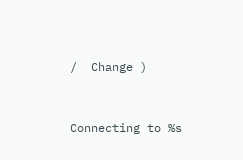/  Change )


Connecting to %s